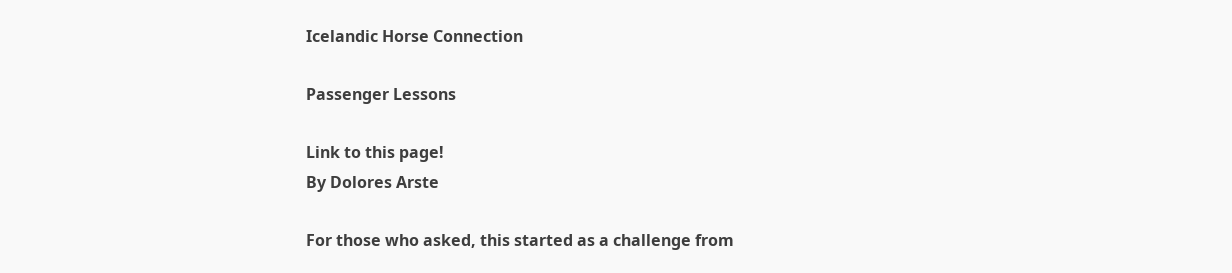Icelandic Horse Connection

Passenger Lessons

Link to this page!
By Dolores Arste

For those who asked, this started as a challenge from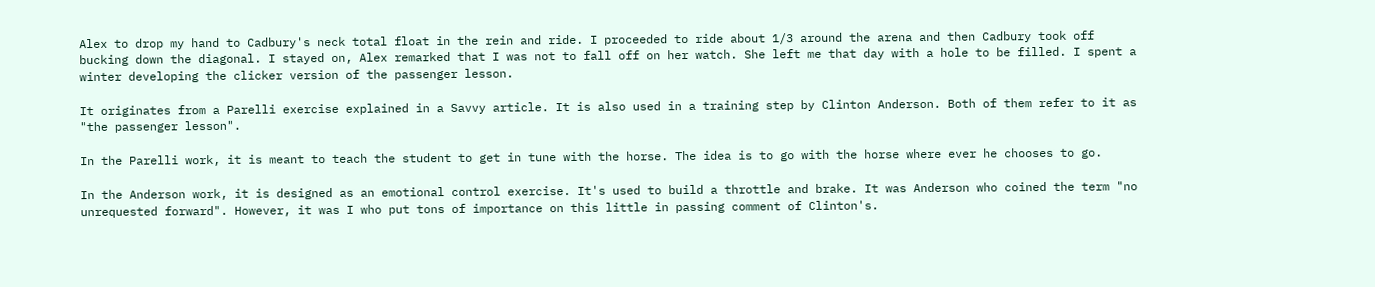Alex to drop my hand to Cadbury's neck total float in the rein and ride. I proceeded to ride about 1/3 around the arena and then Cadbury took off bucking down the diagonal. I stayed on, Alex remarked that I was not to fall off on her watch. She left me that day with a hole to be filled. I spent a winter developing the clicker version of the passenger lesson.

It originates from a Parelli exercise explained in a Savvy article. It is also used in a training step by Clinton Anderson. Both of them refer to it as "the passenger lesson".

In the Parelli work, it is meant to teach the student to get in tune with the horse. The idea is to go with the horse where ever he chooses to go.

In the Anderson work, it is designed as an emotional control exercise. It's used to build a throttle and brake. It was Anderson who coined the term "no unrequested forward". However, it was I who put tons of importance on this little in passing comment of Clinton's.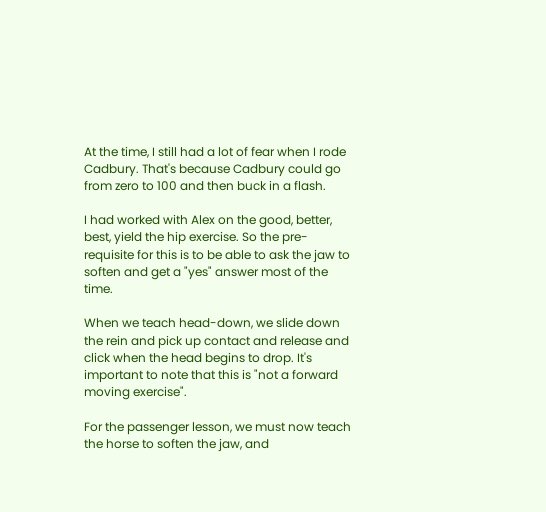At the time, I still had a lot of fear when I rode Cadbury. That's because Cadbury could go from zero to 100 and then buck in a flash.

I had worked with Alex on the good, better, best, yield the hip exercise. So the pre-requisite for this is to be able to ask the jaw to soften and get a "yes" answer most of the time.

When we teach head-down, we slide down the rein and pick up contact and release and click when the head begins to drop. It's important to note that this is "not a forward moving exercise".

For the passenger lesson, we must now teach the horse to soften the jaw, and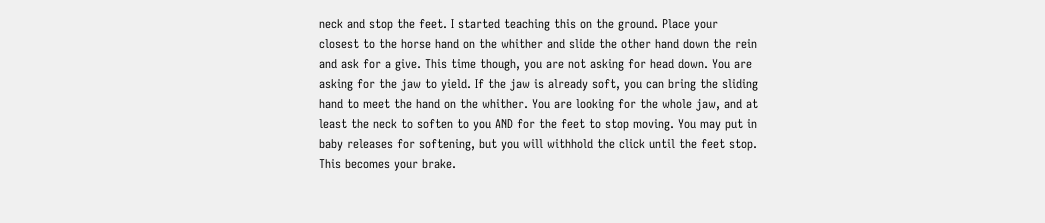neck and stop the feet. I started teaching this on the ground. Place your closest to the horse hand on the whither and slide the other hand down the rein and ask for a give. This time though, you are not asking for head down. You are asking for the jaw to yield. If the jaw is already soft, you can bring the sliding hand to meet the hand on the whither. You are looking for the whole jaw, and at least the neck to soften to you AND for the feet to stop moving. You may put in baby releases for softening, but you will withhold the click until the feet stop. This becomes your brake.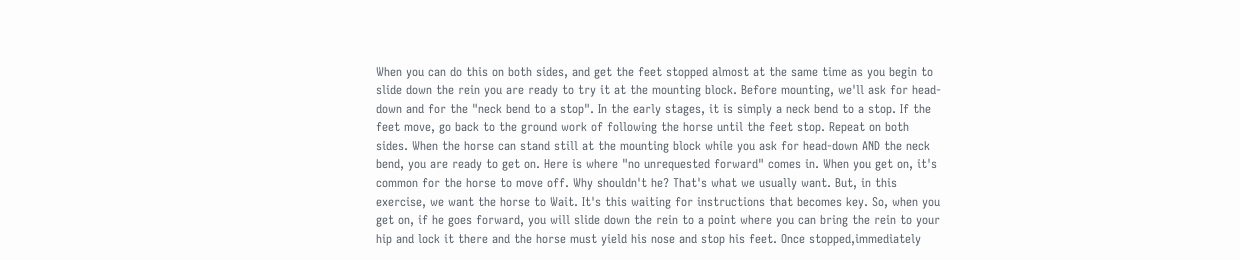When you can do this on both sides, and get the feet stopped almost at the same time as you begin to slide down the rein you are ready to try it at the mounting block. Before mounting, we'll ask for head-down and for the "neck bend to a stop". In the early stages, it is simply a neck bend to a stop. If the feet move, go back to the ground work of following the horse until the feet stop. Repeat on both sides. When the horse can stand still at the mounting block while you ask for head-down AND the neck bend, you are ready to get on. Here is where "no unrequested forward" comes in. When you get on, it's common for the horse to move off. Why shouldn't he? That's what we usually want. But, in this exercise, we want the horse to Wait. It's this waiting for instructions that becomes key. So, when you get on, if he goes forward, you will slide down the rein to a point where you can bring the rein to your hip and lock it there and the horse must yield his nose and stop his feet. Once stopped,immediately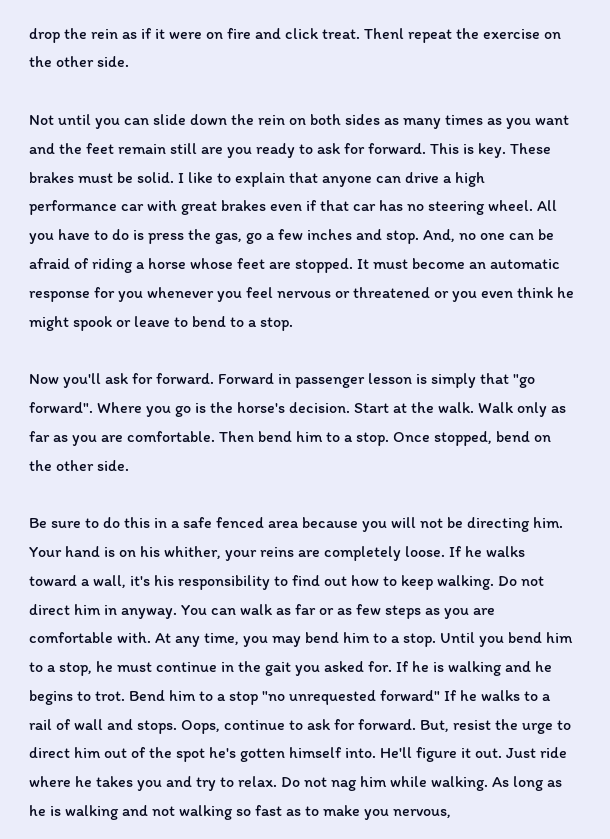drop the rein as if it were on fire and click treat. Thenl repeat the exercise on the other side.

Not until you can slide down the rein on both sides as many times as you want and the feet remain still are you ready to ask for forward. This is key. These brakes must be solid. I like to explain that anyone can drive a high performance car with great brakes even if that car has no steering wheel. All you have to do is press the gas, go a few inches and stop. And, no one can be afraid of riding a horse whose feet are stopped. It must become an automatic response for you whenever you feel nervous or threatened or you even think he might spook or leave to bend to a stop.

Now you'll ask for forward. Forward in passenger lesson is simply that "go forward". Where you go is the horse's decision. Start at the walk. Walk only as far as you are comfortable. Then bend him to a stop. Once stopped, bend on the other side.

Be sure to do this in a safe fenced area because you will not be directing him. Your hand is on his whither, your reins are completely loose. If he walks toward a wall, it's his responsibility to find out how to keep walking. Do not direct him in anyway. You can walk as far or as few steps as you are comfortable with. At any time, you may bend him to a stop. Until you bend him to a stop, he must continue in the gait you asked for. If he is walking and he begins to trot. Bend him to a stop "no unrequested forward" If he walks to a rail of wall and stops. Oops, continue to ask for forward. But, resist the urge to direct him out of the spot he's gotten himself into. He'll figure it out. Just ride where he takes you and try to relax. Do not nag him while walking. As long as he is walking and not walking so fast as to make you nervous,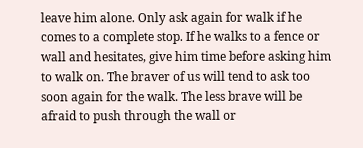leave him alone. Only ask again for walk if he comes to a complete stop. If he walks to a fence or wall and hesitates, give him time before asking him to walk on. The braver of us will tend to ask too soon again for the walk. The less brave will be afraid to push through the wall or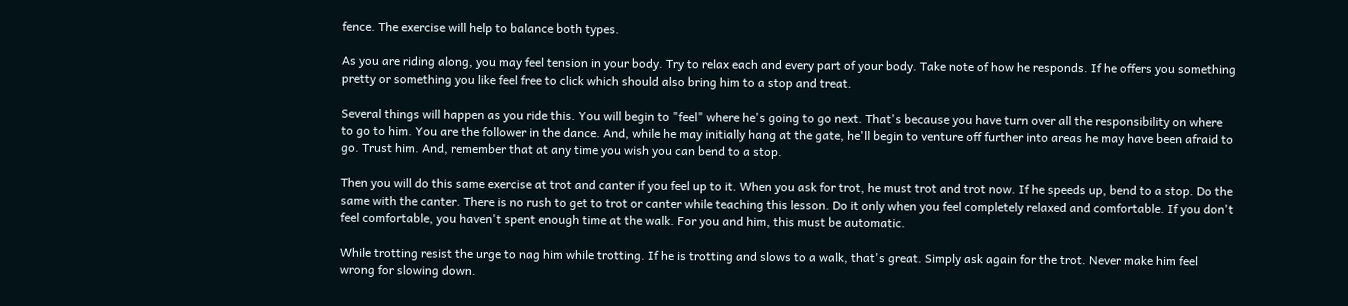fence. The exercise will help to balance both types.

As you are riding along, you may feel tension in your body. Try to relax each and every part of your body. Take note of how he responds. If he offers you something pretty or something you like feel free to click which should also bring him to a stop and treat.

Several things will happen as you ride this. You will begin to "feel" where he's going to go next. That's because you have turn over all the responsibility on where to go to him. You are the follower in the dance. And, while he may initially hang at the gate, he'll begin to venture off further into areas he may have been afraid to go. Trust him. And, remember that at any time you wish you can bend to a stop.

Then you will do this same exercise at trot and canter if you feel up to it. When you ask for trot, he must trot and trot now. If he speeds up, bend to a stop. Do the same with the canter. There is no rush to get to trot or canter while teaching this lesson. Do it only when you feel completely relaxed and comfortable. If you don't feel comfortable, you haven't spent enough time at the walk. For you and him, this must be automatic.

While trotting resist the urge to nag him while trotting. If he is trotting and slows to a walk, that's great. Simply ask again for the trot. Never make him feel wrong for slowing down.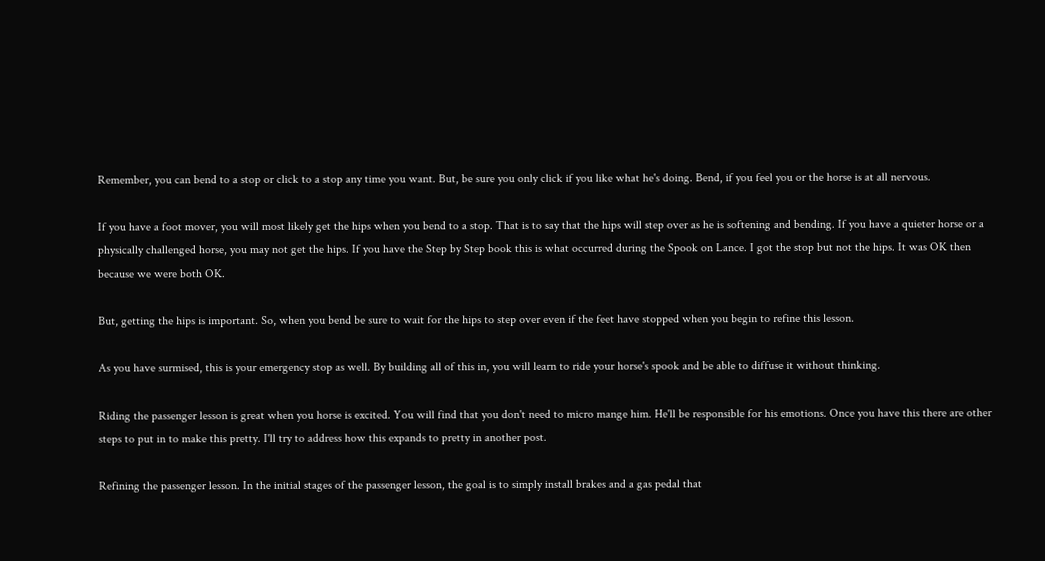Remember, you can bend to a stop or click to a stop any time you want. But, be sure you only click if you like what he's doing. Bend, if you feel you or the horse is at all nervous.

If you have a foot mover, you will most likely get the hips when you bend to a stop. That is to say that the hips will step over as he is softening and bending. If you have a quieter horse or a physically challenged horse, you may not get the hips. If you have the Step by Step book this is what occurred during the Spook on Lance. I got the stop but not the hips. It was OK then because we were both OK.

But, getting the hips is important. So, when you bend be sure to wait for the hips to step over even if the feet have stopped when you begin to refine this lesson.

As you have surmised, this is your emergency stop as well. By building all of this in, you will learn to ride your horse's spook and be able to diffuse it without thinking.

Riding the passenger lesson is great when you horse is excited. You will find that you don't need to micro mange him. He'll be responsible for his emotions. Once you have this there are other steps to put in to make this pretty. I'll try to address how this expands to pretty in another post.

Refining the passenger lesson. In the initial stages of the passenger lesson, the goal is to simply install brakes and a gas pedal that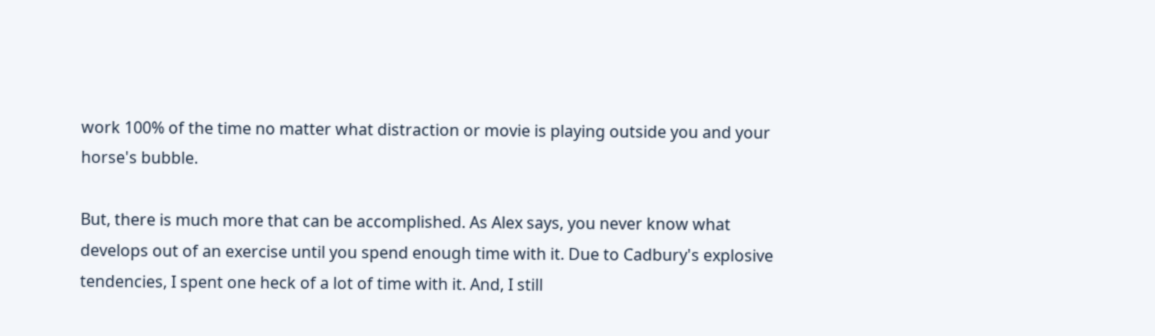work 100% of the time no matter what distraction or movie is playing outside you and your horse's bubble.

But, there is much more that can be accomplished. As Alex says, you never know what develops out of an exercise until you spend enough time with it. Due to Cadbury's explosive tendencies, I spent one heck of a lot of time with it. And, I still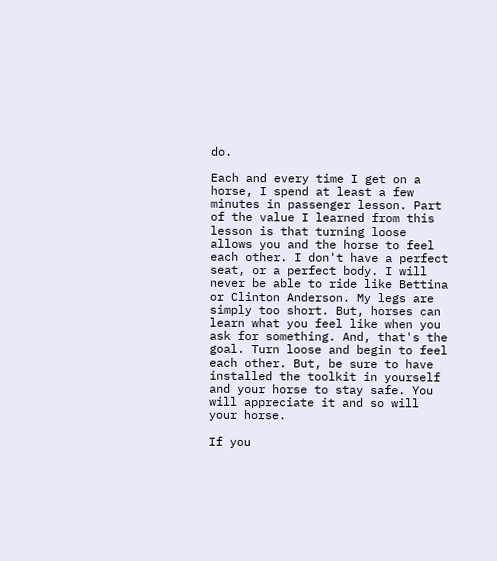do.

Each and every time I get on a horse, I spend at least a few minutes in passenger lesson. Part of the value I learned from this lesson is that turning loose allows you and the horse to feel each other. I don't have a perfect seat, or a perfect body. I will never be able to ride like Bettina or Clinton Anderson. My legs are simply too short. But, horses can learn what you feel like when you ask for something. And, that's the goal. Turn loose and begin to feel each other. But, be sure to have installed the toolkit in yourself and your horse to stay safe. You will appreciate it and so will your horse.

If you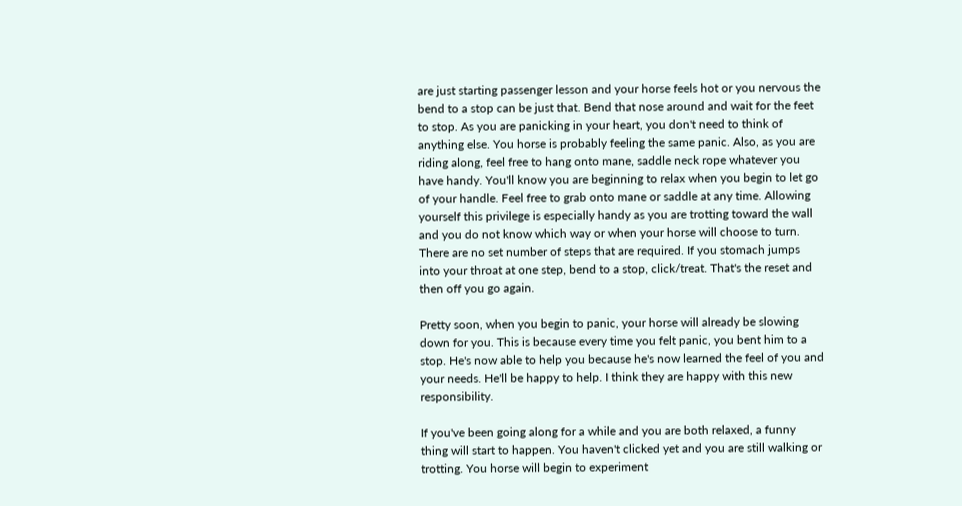are just starting passenger lesson and your horse feels hot or you nervous the bend to a stop can be just that. Bend that nose around and wait for the feet to stop. As you are panicking in your heart, you don't need to think of anything else. You horse is probably feeling the same panic. Also, as you are riding along, feel free to hang onto mane, saddle neck rope whatever you have handy. You'll know you are beginning to relax when you begin to let go of your handle. Feel free to grab onto mane or saddle at any time. Allowing yourself this privilege is especially handy as you are trotting toward the wall and you do not know which way or when your horse will choose to turn. There are no set number of steps that are required. If you stomach jumps into your throat at one step, bend to a stop, click/treat. That's the reset and then off you go again.

Pretty soon, when you begin to panic, your horse will already be slowing down for you. This is because every time you felt panic, you bent him to a stop. He's now able to help you because he's now learned the feel of you and your needs. He'll be happy to help. I think they are happy with this new responsibility.

If you've been going along for a while and you are both relaxed, a funny thing will start to happen. You haven't clicked yet and you are still walking or trotting. You horse will begin to experiment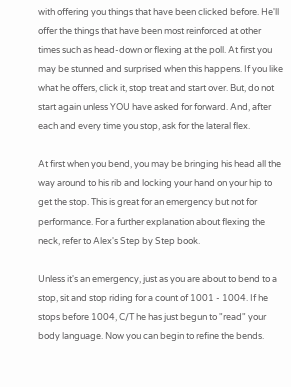with offering you things that have been clicked before. He'll offer the things that have been most reinforced at other times such as head-down or flexing at the poll. At first you may be stunned and surprised when this happens. If you like what he offers, click it, stop treat and start over. But, do not start again unless YOU have asked for forward. And, after each and every time you stop, ask for the lateral flex.

At first when you bend, you may be bringing his head all the way around to his rib and locking your hand on your hip to get the stop. This is great for an emergency but not for performance. For a further explanation about flexing the neck, refer to Alex's Step by Step book.

Unless it's an emergency, just as you are about to bend to a stop, sit and stop riding for a count of 1001 - 1004. If he stops before 1004, C/T he has just begun to "read" your body language. Now you can begin to refine the bends.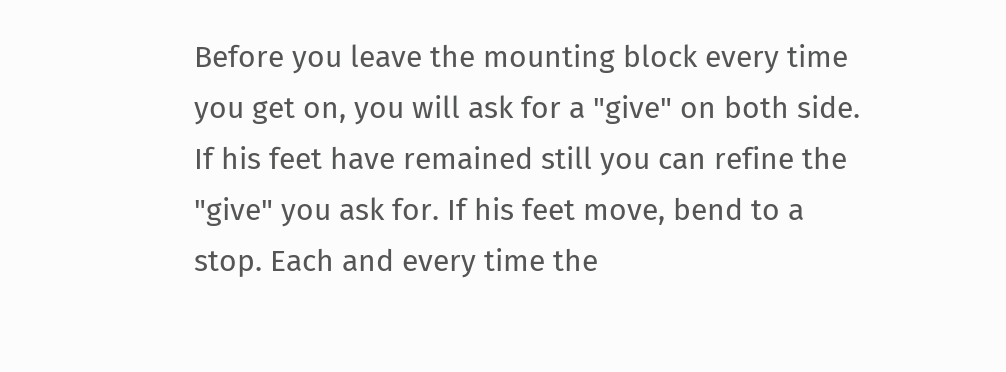Before you leave the mounting block every time you get on, you will ask for a "give" on both side. If his feet have remained still you can refine the "give" you ask for. If his feet move, bend to a stop. Each and every time the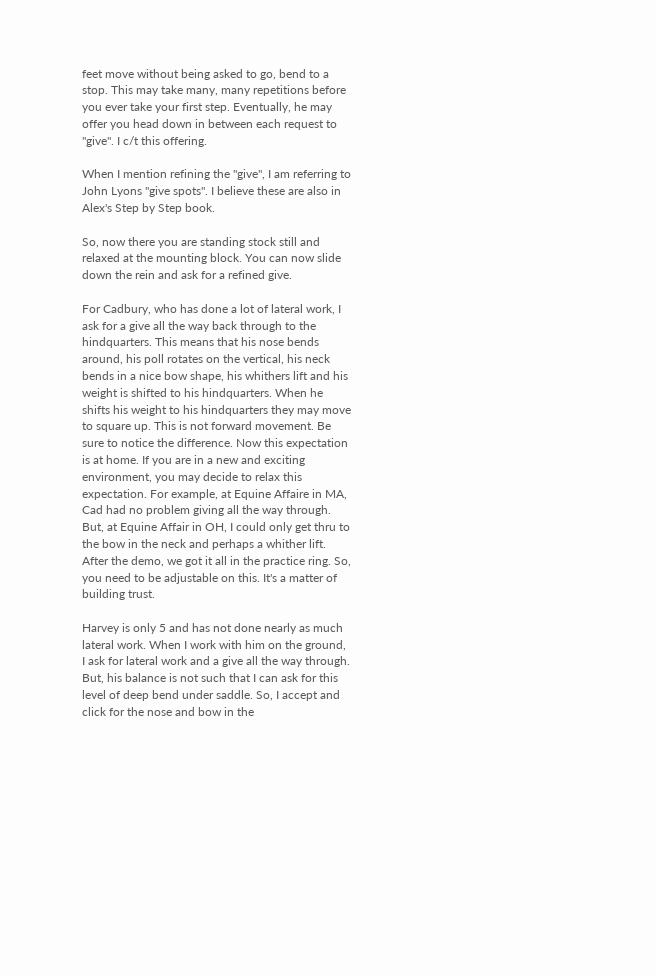feet move without being asked to go, bend to a stop. This may take many, many repetitions before you ever take your first step. Eventually, he may offer you head down in between each request to "give". I c/t this offering.

When I mention refining the "give", I am referring to John Lyons "give spots". I believe these are also in Alex's Step by Step book.

So, now there you are standing stock still and relaxed at the mounting block. You can now slide down the rein and ask for a refined give.

For Cadbury, who has done a lot of lateral work, I ask for a give all the way back through to the hindquarters. This means that his nose bends around, his poll rotates on the vertical, his neck bends in a nice bow shape, his whithers lift and his weight is shifted to his hindquarters. When he shifts his weight to his hindquarters they may move to square up. This is not forward movement. Be sure to notice the difference. Now this expectation is at home. If you are in a new and exciting environment, you may decide to relax this expectation. For example, at Equine Affaire in MA, Cad had no problem giving all the way through. But, at Equine Affair in OH, I could only get thru to the bow in the neck and perhaps a whither lift. After the demo, we got it all in the practice ring. So, you need to be adjustable on this. It's a matter of building trust.

Harvey is only 5 and has not done nearly as much lateral work. When I work with him on the ground, I ask for lateral work and a give all the way through. But, his balance is not such that I can ask for this level of deep bend under saddle. So, I accept and click for the nose and bow in the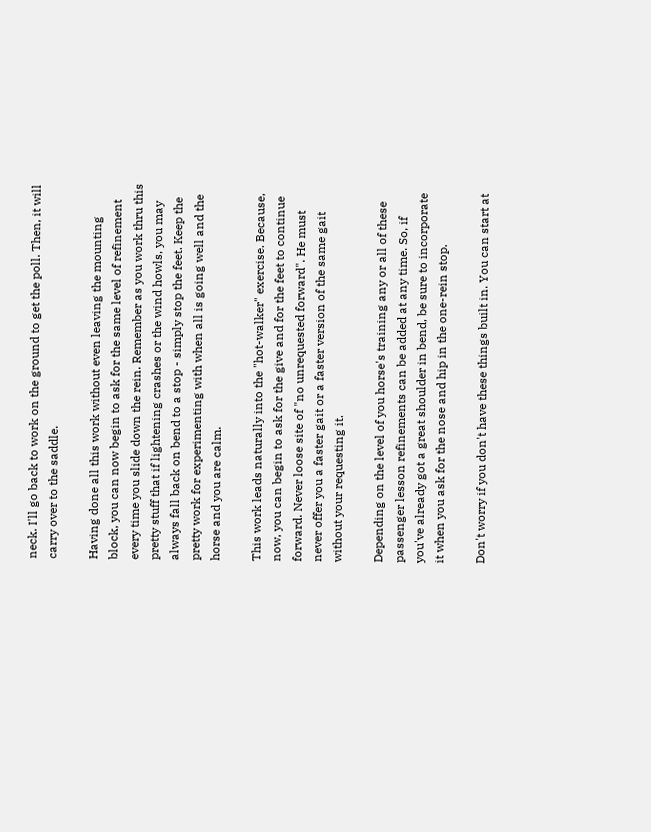neck. I'll go back to work on the ground to get the poll. Then, it will carry over to the saddle.

Having done all this work without even leaving the mounting block, you can now begin to ask for the same level of refinement every time you slide down the rein. Remember as you work thru this pretty stuff that if lightening crashes or the wind howls, you may always fall back on bend to a stop - simply stop the feet. Keep the pretty work for experimenting with when all is going well and the horse and you are calm.

This work leads naturally into the "hot-walker" exercise. Because, now, you can begin to ask for the give and for the feet to continue forward. Never loose site of "no unrequested forward". He must never offer you a faster gait or a faster version of the same gait without your requesting it.

Depending on the level of you horse's training any or all of these passenger lesson refinements can be added at any time. So, if you've already got a great shoulder in bend, be sure to incorporate it when you ask for the nose and hip in the one-rein stop.

Don't worry if you don't have these things built in. You can start at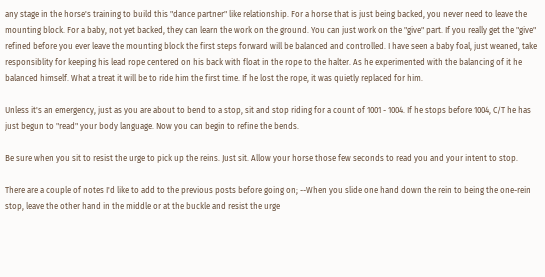any stage in the horse's training to build this "dance partner" like relationship. For a horse that is just being backed, you never need to leave the mounting block. For a baby, not yet backed, they can learn the work on the ground. You can just work on the "give" part. If you really get the "give" refined before you ever leave the mounting block the first steps forward will be balanced and controlled. I have seen a baby foal, just weaned, take responsiblity for keeping his lead rope centered on his back with float in the rope to the halter. As he experimented with the balancing of it he balanced himself. What a treat it will be to ride him the first time. If he lost the rope, it was quietly replaced for him.

Unless it's an emergency, just as you are about to bend to a stop, sit and stop riding for a count of 1001 - 1004. If he stops before 1004, C/T he has just begun to "read" your body language. Now you can begin to refine the bends.

Be sure when you sit to resist the urge to pick up the reins. Just sit. Allow your horse those few seconds to read you and your intent to stop.

There are a couple of notes I'd like to add to the previous posts before going on; --When you slide one hand down the rein to being the one-rein stop, leave the other hand in the middle or at the buckle and resist the urge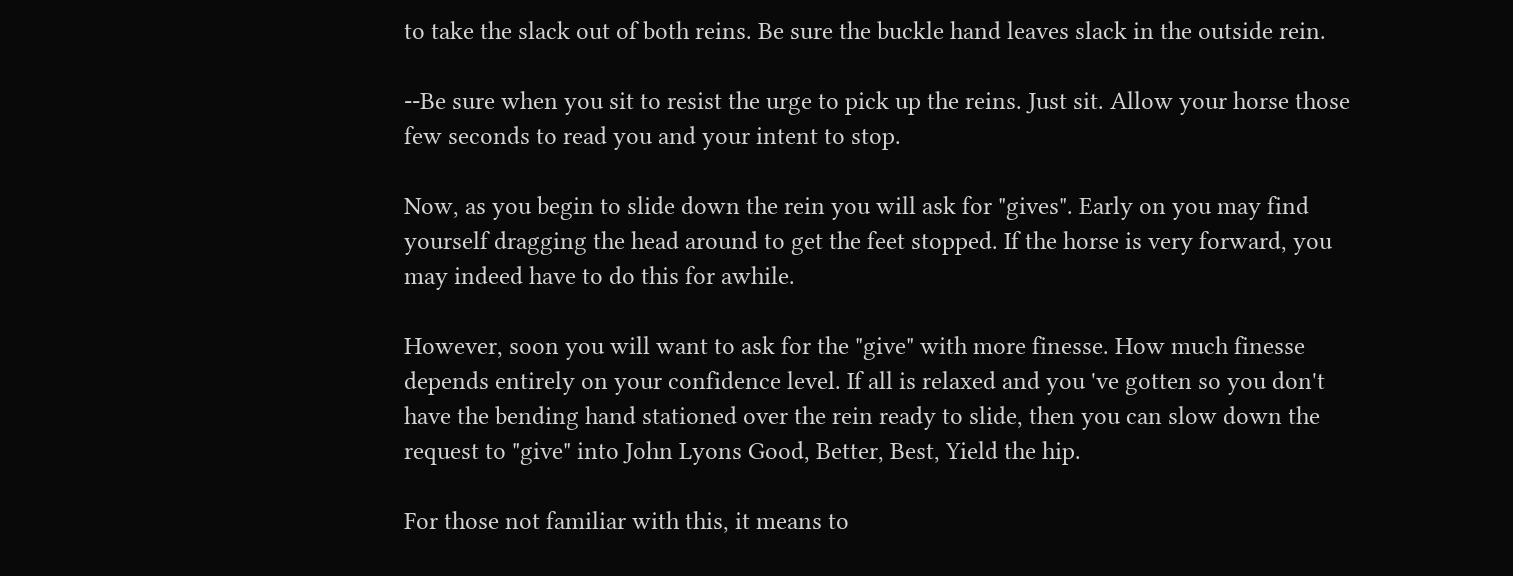to take the slack out of both reins. Be sure the buckle hand leaves slack in the outside rein.

--Be sure when you sit to resist the urge to pick up the reins. Just sit. Allow your horse those few seconds to read you and your intent to stop.

Now, as you begin to slide down the rein you will ask for "gives". Early on you may find yourself dragging the head around to get the feet stopped. If the horse is very forward, you may indeed have to do this for awhile.

However, soon you will want to ask for the "give" with more finesse. How much finesse depends entirely on your confidence level. If all is relaxed and you 've gotten so you don't have the bending hand stationed over the rein ready to slide, then you can slow down the request to "give" into John Lyons Good, Better, Best, Yield the hip.

For those not familiar with this, it means to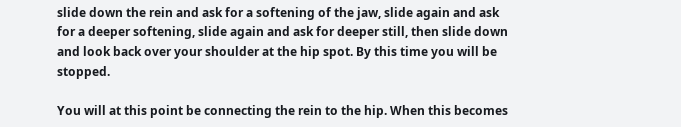slide down the rein and ask for a softening of the jaw, slide again and ask for a deeper softening, slide again and ask for deeper still, then slide down and look back over your shoulder at the hip spot. By this time you will be stopped.

You will at this point be connecting the rein to the hip. When this becomes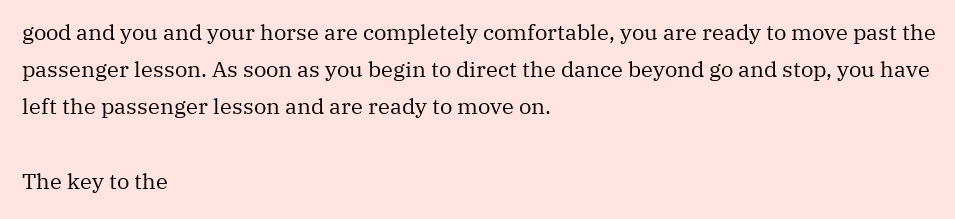good and you and your horse are completely comfortable, you are ready to move past the passenger lesson. As soon as you begin to direct the dance beyond go and stop, you have left the passenger lesson and are ready to move on.

The key to the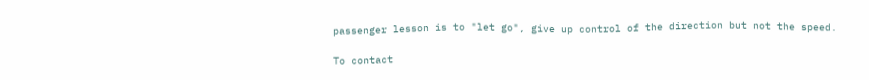passenger lesson is to "let go", give up control of the direction but not the speed.

To contact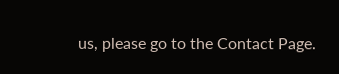us, please go to the Contact Page.